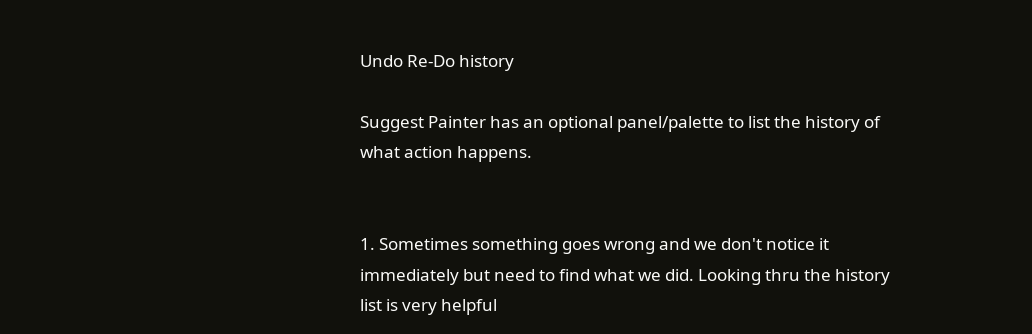Undo Re-Do history

Suggest Painter has an optional panel/palette to list the history of what action happens.


1. Sometimes something goes wrong and we don't notice it immediately but need to find what we did. Looking thru the history list is very helpful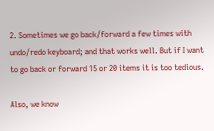2. Sometimes we go back/forward a few times with undo/redo keyboard; and that works well. But if I want to go back or forward 15 or 20 items it is too tedious.

Also, we know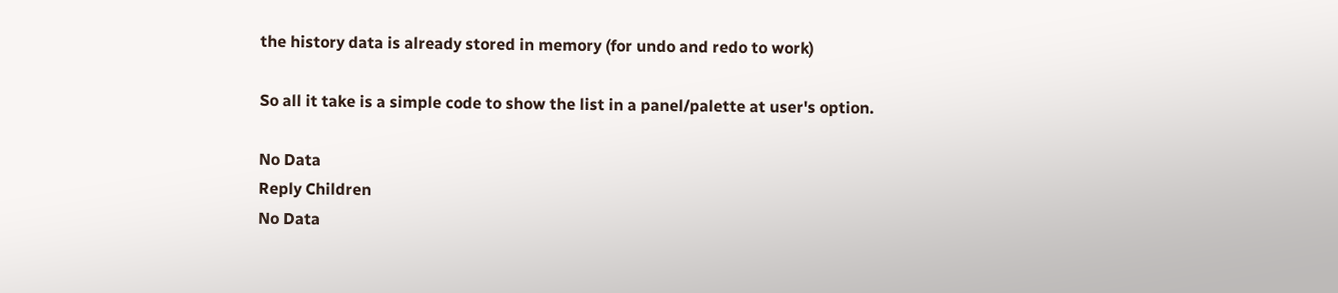the history data is already stored in memory (for undo and redo to work)

So all it take is a simple code to show the list in a panel/palette at user's option.

No Data
Reply Children
No Data